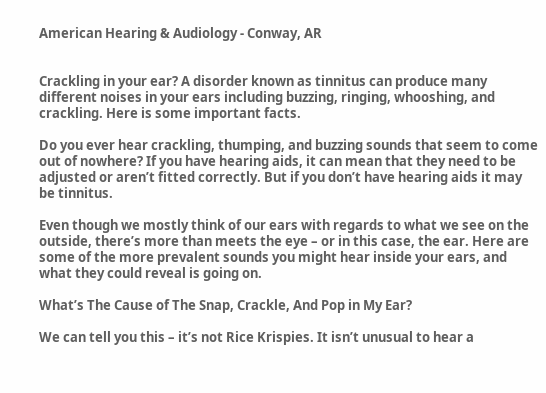American Hearing & Audiology - Conway, AR


Crackling in your ear? A disorder known as tinnitus can produce many different noises in your ears including buzzing, ringing, whooshing, and crackling. Here is some important facts.

Do you ever hear crackling, thumping, and buzzing sounds that seem to come out of nowhere? If you have hearing aids, it can mean that they need to be adjusted or aren’t fitted correctly. But if you don’t have hearing aids it may be tinnitus.

Even though we mostly think of our ears with regards to what we see on the outside, there’s more than meets the eye – or in this case, the ear. Here are some of the more prevalent sounds you might hear inside your ears, and what they could reveal is going on.

What’s The Cause of The Snap, Crackle, And Pop in My Ear?

We can tell you this – it’s not Rice Krispies. It isn’t unusual to hear a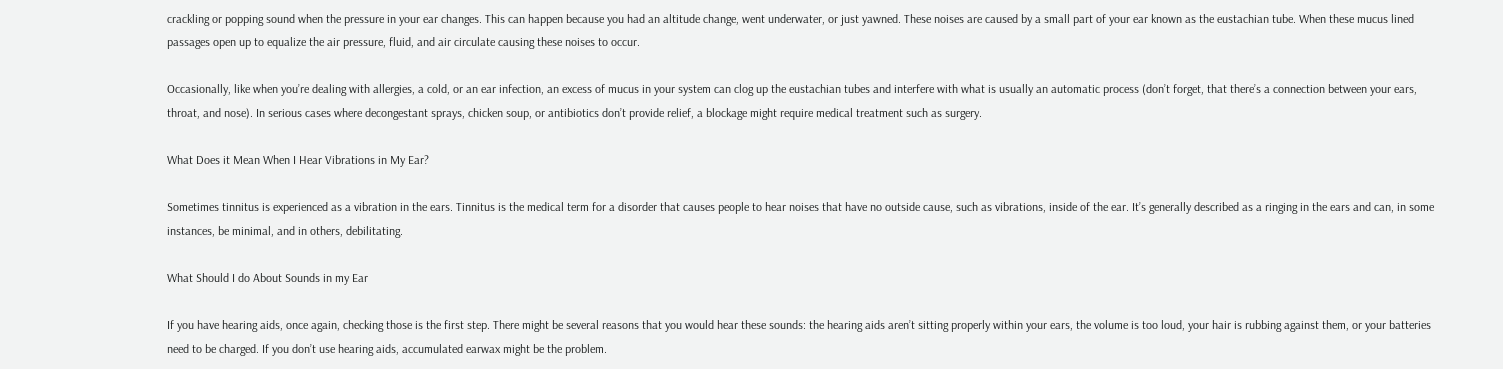crackling or popping sound when the pressure in your ear changes. This can happen because you had an altitude change, went underwater, or just yawned. These noises are caused by a small part of your ear known as the eustachian tube. When these mucus lined passages open up to equalize the air pressure, fluid, and air circulate causing these noises to occur.

Occasionally, like when you’re dealing with allergies, a cold, or an ear infection, an excess of mucus in your system can clog up the eustachian tubes and interfere with what is usually an automatic process (don’t forget, that there’s a connection between your ears, throat, and nose). In serious cases where decongestant sprays, chicken soup, or antibiotics don’t provide relief, a blockage might require medical treatment such as surgery.

What Does it Mean When I Hear Vibrations in My Ear?

Sometimes tinnitus is experienced as a vibration in the ears. Tinnitus is the medical term for a disorder that causes people to hear noises that have no outside cause, such as vibrations, inside of the ear. It’s generally described as a ringing in the ears and can, in some instances, be minimal, and in others, debilitating.

What Should I do About Sounds in my Ear

If you have hearing aids, once again, checking those is the first step. There might be several reasons that you would hear these sounds: the hearing aids aren’t sitting properly within your ears, the volume is too loud, your hair is rubbing against them, or your batteries need to be charged. If you don’t use hearing aids, accumulated earwax might be the problem.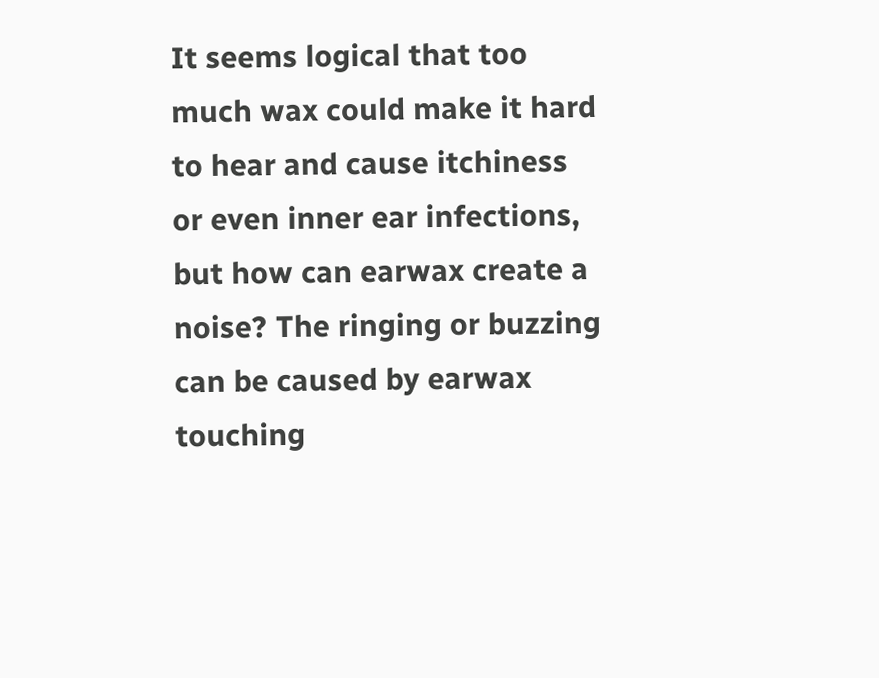It seems logical that too much wax could make it hard to hear and cause itchiness or even inner ear infections, but how can earwax create a noise? The ringing or buzzing can be caused by earwax touching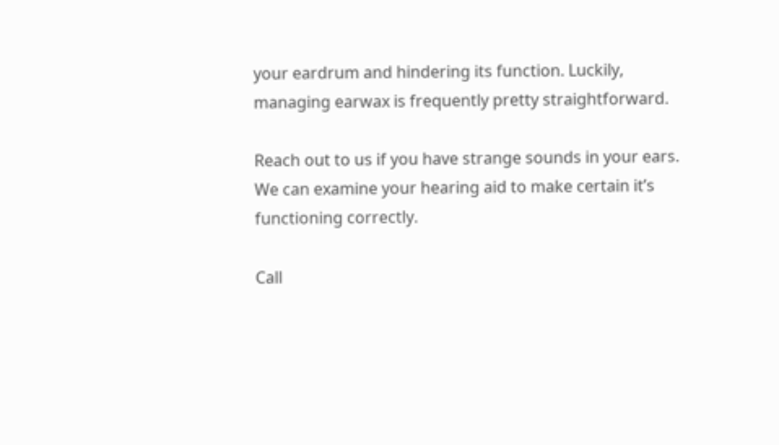your eardrum and hindering its function. Luckily, managing earwax is frequently pretty straightforward.

Reach out to us if you have strange sounds in your ears. We can examine your hearing aid to make certain it’s functioning correctly.

Call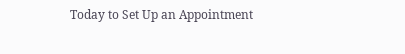Today to Set Up an Appointment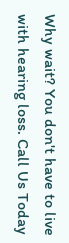Why wait? You don't have to live with hearing loss. Call Us Today